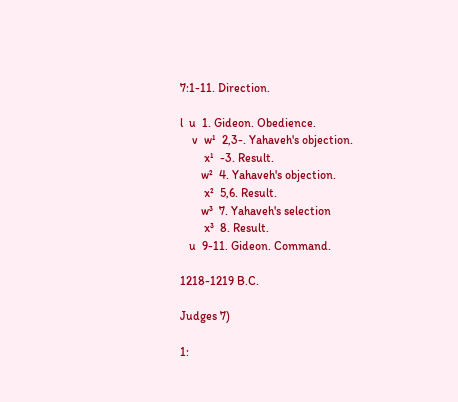7:1-11. Direction.

l  u  1. Gideon. Obedience.
    v  w¹  2,3-. Yahaveh's objection.
        x¹  -3. Result.
       w²  4. Yahaveh's objection.
        x²  5,6. Result.
       w³  7. Yahaveh's selection
        x³  8. Result.
   u  9-11. Gideon. Command.

1218-1219 B.C.

Judges 7)

1: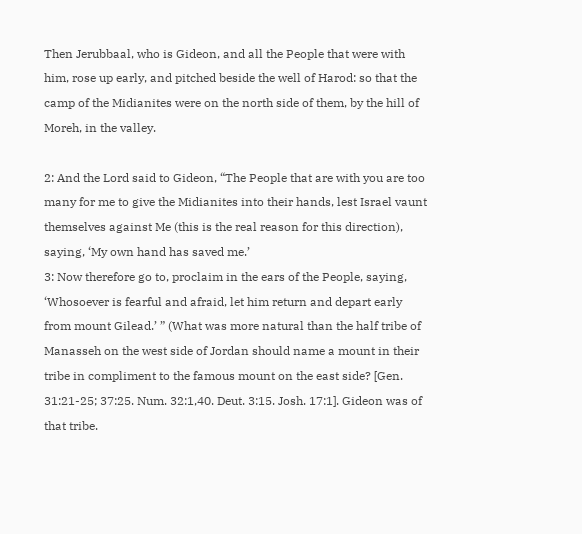Then Jerubbaal, who is Gideon, and all the People that were with him, rose up early, and pitched beside the well of Harod: so that the camp of the Midianites were on the north side of them, by the hill of Moreh, in the valley.

2: And the Lord said to Gideon, “The People that are with you are too many for me to give the Midianites into their hands, lest Israel vaunt themselves against Me (this is the real reason for this direction), saying, ‘My own hand has saved me.’
3: Now therefore go to, proclaim in the ears of the People, saying, ‘Whosoever is fearful and afraid, let him return and depart early from mount Gilead.’ ” (What was more natural than the half tribe of Manasseh on the west side of Jordan should name a mount in their tribe in compliment to the famous mount on the east side? [Gen. 31:21-25; 37:25. Num. 32:1,40. Deut. 3:15. Josh. 17:1]. Gideon was of that tribe.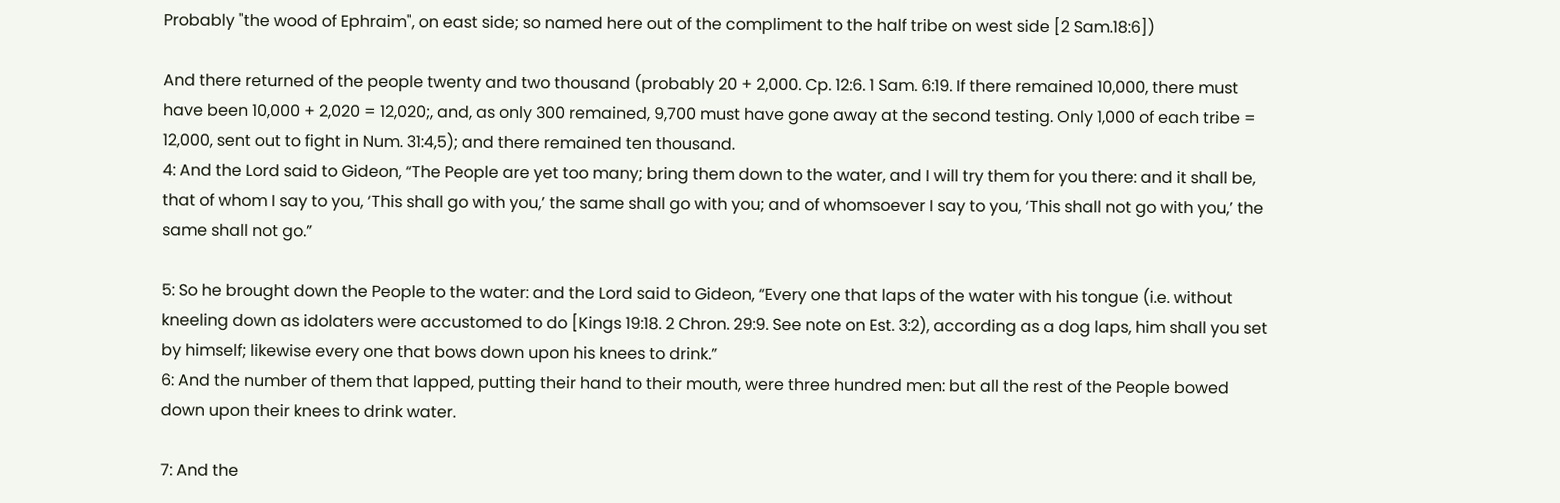Probably "the wood of Ephraim", on east side; so named here out of the compliment to the half tribe on west side [2 Sam.18:6])

And there returned of the people twenty and two thousand (probably 20 + 2,000. Cp. 12:6. 1 Sam. 6:19. If there remained 10,000, there must have been 10,000 + 2,020 = 12,020;, and, as only 300 remained, 9,700 must have gone away at the second testing. Only 1,000 of each tribe = 12,000, sent out to fight in Num. 31:4,5); and there remained ten thousand.
4: And the Lord said to Gideon, “The People are yet too many; bring them down to the water, and I will try them for you there: and it shall be, that of whom I say to you, ‘This shall go with you,’ the same shall go with you; and of whomsoever I say to you, ‘This shall not go with you,’ the same shall not go.”

5: So he brought down the People to the water: and the Lord said to Gideon, “Every one that laps of the water with his tongue (i.e. without kneeling down as idolaters were accustomed to do [Kings 19:18. 2 Chron. 29:9. See note on Est. 3:2), according as a dog laps, him shall you set by himself; likewise every one that bows down upon his knees to drink.”
6: And the number of them that lapped, putting their hand to their mouth, were three hundred men: but all the rest of the People bowed down upon their knees to drink water.

7: And the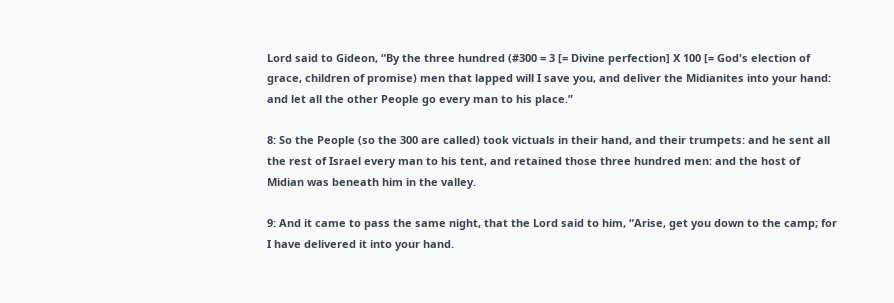Lord said to Gideon, “By the three hundred (#300 = 3 [= Divine perfection] X 100 [= God's election of grace, children of promise) men that lapped will I save you, and deliver the Midianites into your hand: and let all the other People go every man to his place.”

8: So the People (so the 300 are called) took victuals in their hand, and their trumpets: and he sent all the rest of Israel every man to his tent, and retained those three hundred men: and the host of Midian was beneath him in the valley.

9: And it came to pass the same night, that the Lord said to him, “Arise, get you down to the camp; for I have delivered it into your hand.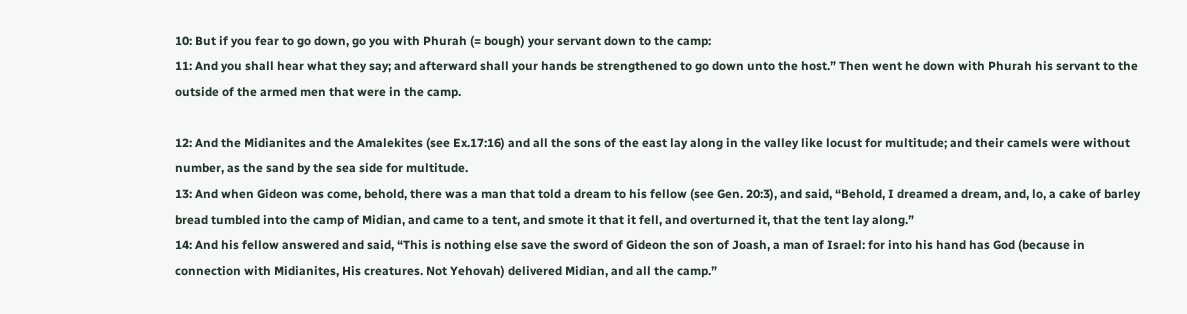10: But if you fear to go down, go you with Phurah (= bough) your servant down to the camp:
11: And you shall hear what they say; and afterward shall your hands be strengthened to go down unto the host.” Then went he down with Phurah his servant to the outside of the armed men that were in the camp.

12: And the Midianites and the Amalekites (see Ex.17:16) and all the sons of the east lay along in the valley like locust for multitude; and their camels were without number, as the sand by the sea side for multitude.
13: And when Gideon was come, behold, there was a man that told a dream to his fellow (see Gen. 20:3), and said, “Behold, I dreamed a dream, and, lo, a cake of barley bread tumbled into the camp of Midian, and came to a tent, and smote it that it fell, and overturned it, that the tent lay along.”
14: And his fellow answered and said, “This is nothing else save the sword of Gideon the son of Joash, a man of Israel: for into his hand has God (because in connection with Midianites, His creatures. Not Yehovah) delivered Midian, and all the camp.”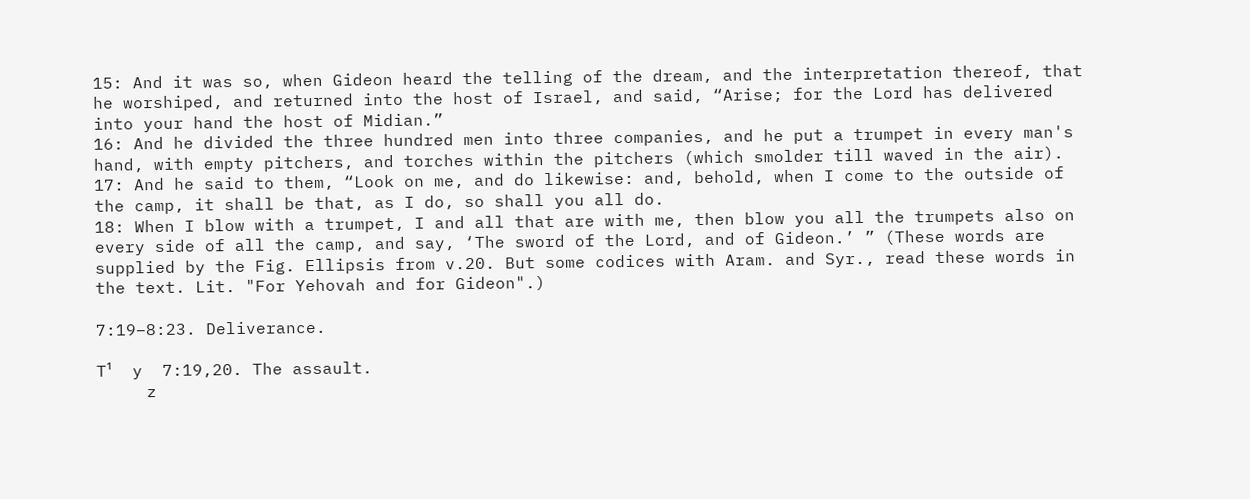15: And it was so, when Gideon heard the telling of the dream, and the interpretation thereof, that he worshiped, and returned into the host of Israel, and said, “Arise; for the Lord has delivered into your hand the host of Midian.”
16: And he divided the three hundred men into three companies, and he put a trumpet in every man's hand, with empty pitchers, and torches within the pitchers (which smolder till waved in the air).
17: And he said to them, “Look on me, and do likewise: and, behold, when I come to the outside of the camp, it shall be that, as I do, so shall you all do.
18: When I blow with a trumpet, I and all that are with me, then blow you all the trumpets also on every side of all the camp, and say, ‘The sword of the Lord, and of Gideon.’ ” (These words are supplied by the Fig. Ellipsis from v.20. But some codices with Aram. and Syr., read these words in the text. Lit. "For Yehovah and for Gideon".)

7:19–8:23. Deliverance.

T¹  y  7:19,20. The assault.
     z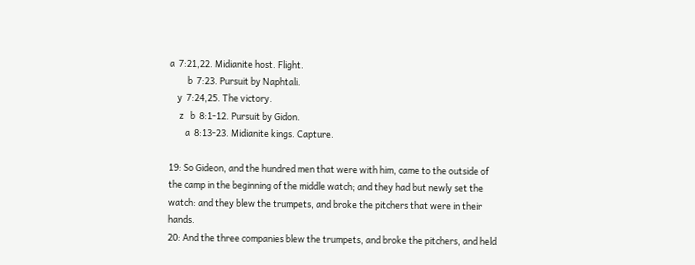a  7:21,22. Midianite host. Flight.
         b  7:23. Pursuit by Naphtali.
    y  7:24,25. The victory.
     z   b  8:1-12. Pursuit by Gidon.
        a  8:13-23. Midianite kings. Capture.

19: So Gideon, and the hundred men that were with him, came to the outside of the camp in the beginning of the middle watch; and they had but newly set the watch: and they blew the trumpets, and broke the pitchers that were in their hands.
20: And the three companies blew the trumpets, and broke the pitchers, and held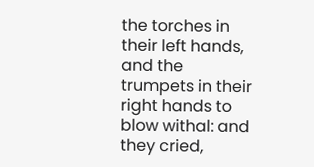the torches in their left hands, and the trumpets in their right hands to blow withal: and they cried,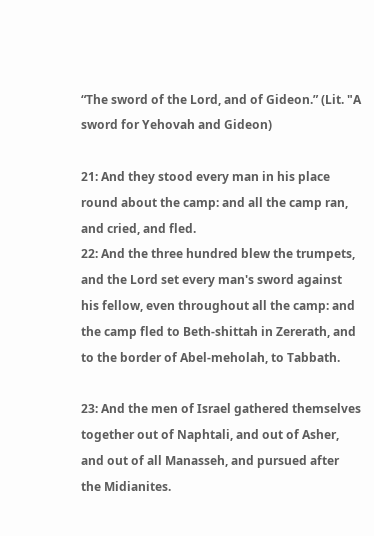“The sword of the Lord, and of Gideon.” (Lit. "A sword for Yehovah and Gideon)

21: And they stood every man in his place round about the camp: and all the camp ran, and cried, and fled.
22: And the three hundred blew the trumpets, and the Lord set every man's sword against his fellow, even throughout all the camp: and the camp fled to Beth-shittah in Zererath, and to the border of Abel-meholah, to Tabbath.

23: And the men of Israel gathered themselves together out of Naphtali, and out of Asher, and out of all Manasseh, and pursued after the Midianites.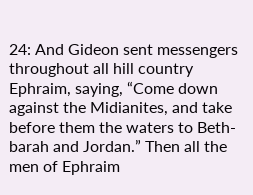24: And Gideon sent messengers throughout all hill country Ephraim, saying, “Come down against the Midianites, and take before them the waters to Beth-barah and Jordan.” Then all the men of Ephraim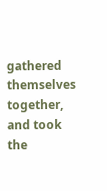gathered themselves together, and took the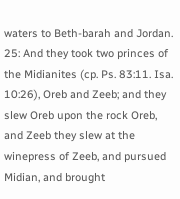waters to Beth-barah and Jordan.
25: And they took two princes of the Midianites (cp. Ps. 83:11. Isa. 10:26), Oreb and Zeeb; and they slew Oreb upon the rock Oreb, and Zeeb they slew at the winepress of Zeeb, and pursued Midian, and brought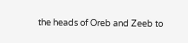the heads of Oreb and Zeeb to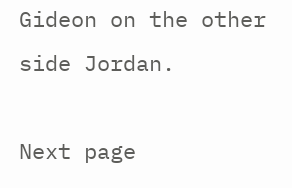Gideon on the other side Jordan.

Next page